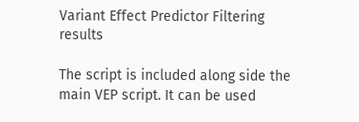Variant Effect Predictor Filtering results

The script is included along side the main VEP script. It can be used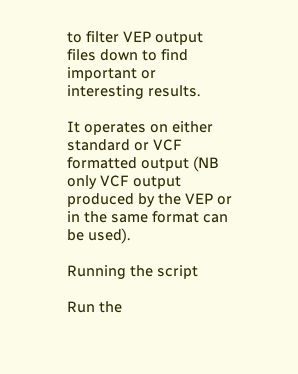to filter VEP output files down to find important or interesting results.

It operates on either standard or VCF formatted output (NB only VCF output produced by the VEP or in the same format can be used).

Running the script

Run the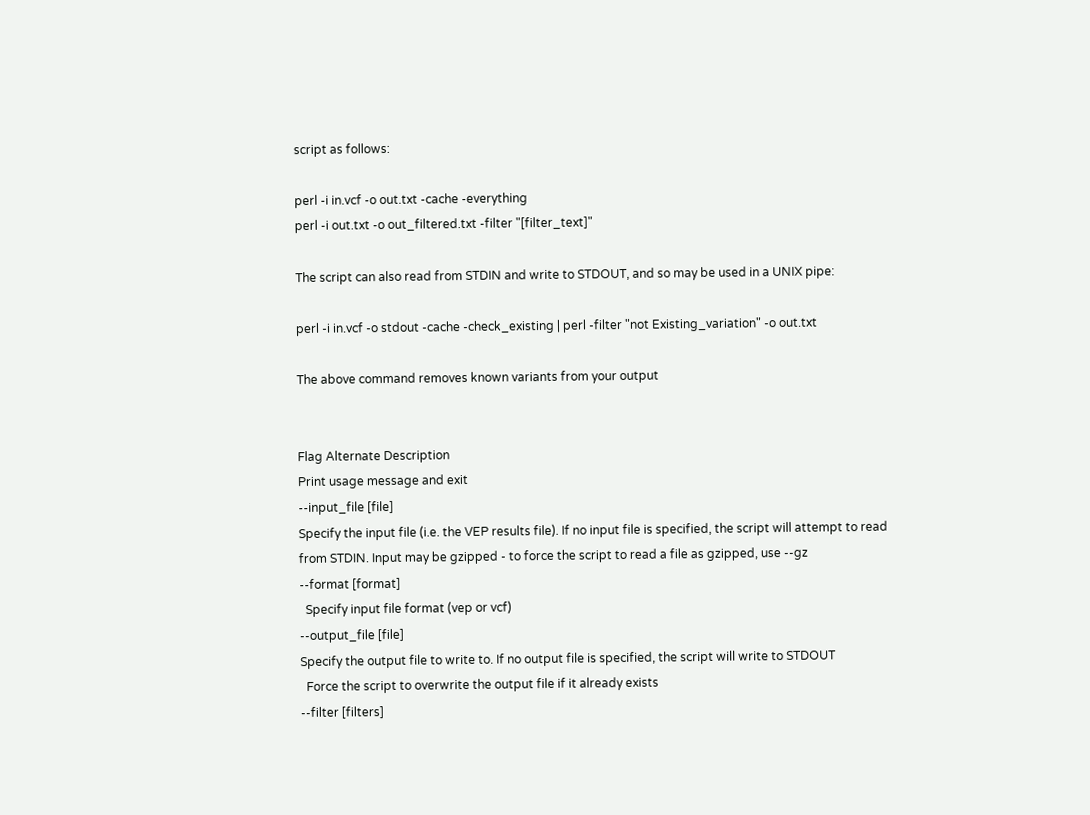script as follows:

perl -i in.vcf -o out.txt -cache -everything
perl -i out.txt -o out_filtered.txt -filter "[filter_text]"

The script can also read from STDIN and write to STDOUT, and so may be used in a UNIX pipe:

perl -i in.vcf -o stdout -cache -check_existing | perl -filter "not Existing_variation" -o out.txt

The above command removes known variants from your output


Flag Alternate Description
Print usage message and exit
--input_file [file]
Specify the input file (i.e. the VEP results file). If no input file is specified, the script will attempt to read from STDIN. Input may be gzipped - to force the script to read a file as gzipped, use --gz
--format [format]
  Specify input file format (vep or vcf)
--output_file [file]
Specify the output file to write to. If no output file is specified, the script will write to STDOUT
  Force the script to overwrite the output file if it already exists
--filter [filters]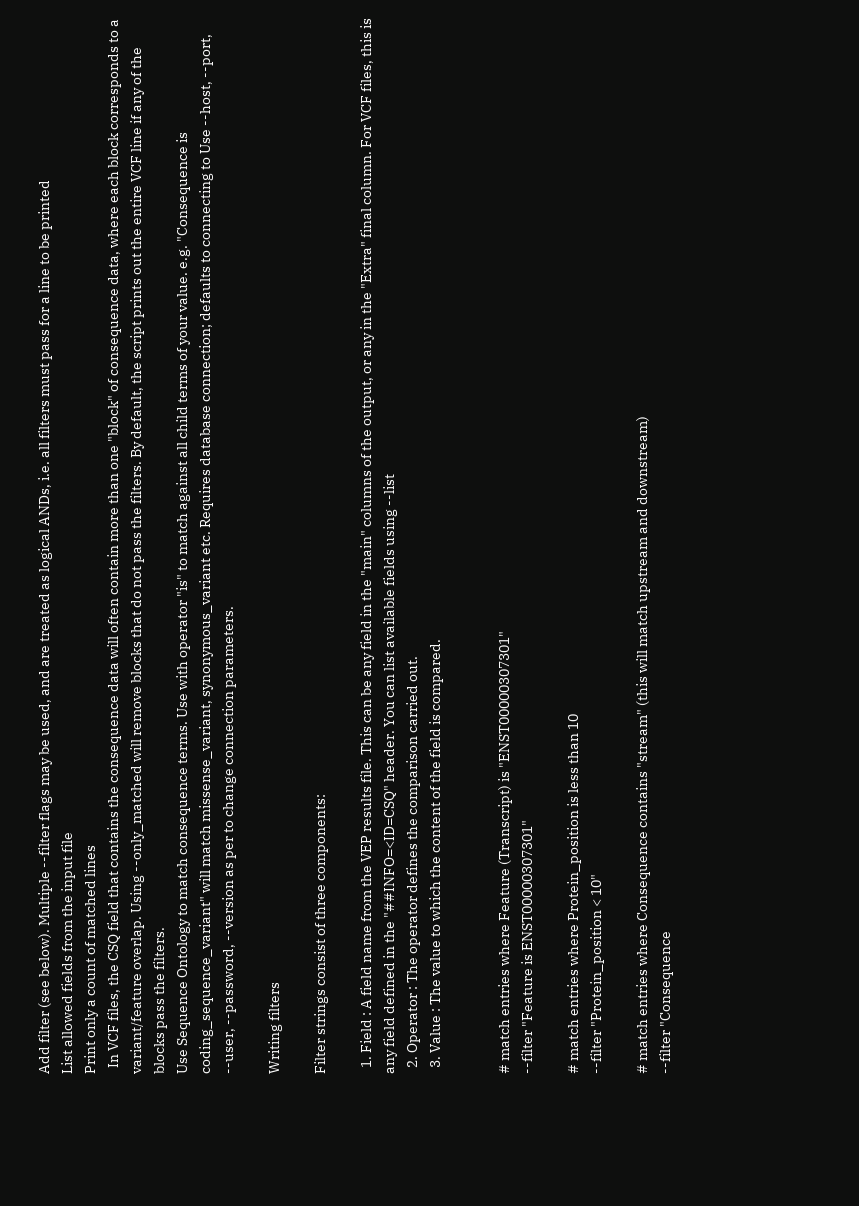Add filter (see below). Multiple --filter flags may be used, and are treated as logical ANDs, i.e. all filters must pass for a line to be printed
List allowed fields from the input file
Print only a count of matched lines
  In VCF files, the CSQ field that contains the consequence data will often contain more than one "block" of consequence data, where each block corresponds to a variant/feature overlap. Using --only_matched will remove blocks that do not pass the filters. By default, the script prints out the entire VCF line if any of the blocks pass the filters.
Use Sequence Ontology to match consequence terms. Use with operator "is" to match against all child terms of your value. e.g. "Consequence is coding_sequence_variant" will match missense_variant, synonymous_variant etc. Requires database connection; defaults to connecting to Use --host, --port, --user, --password, --version as per to change connection parameters.

Writing filters

Filter strings consist of three components:

  1. Field : A field name from the VEP results file. This can be any field in the "main" columns of the output, or any in the "Extra" final column. For VCF files, this is any field defined in the "##INFO=<ID=CSQ" header. You can list available fields using --list
  2. Operator : The operator defines the comparison carried out.
  3. Value : The value to which the content of the field is compared.


# match entries where Feature (Transcript) is "ENST00000307301"
--filter "Feature is ENST00000307301"

# match entries where Protein_position is less than 10
--filter "Protein_position < 10"

# match entries where Consequence contains "stream" (this will match upstream and downstream)
--filter "Consequence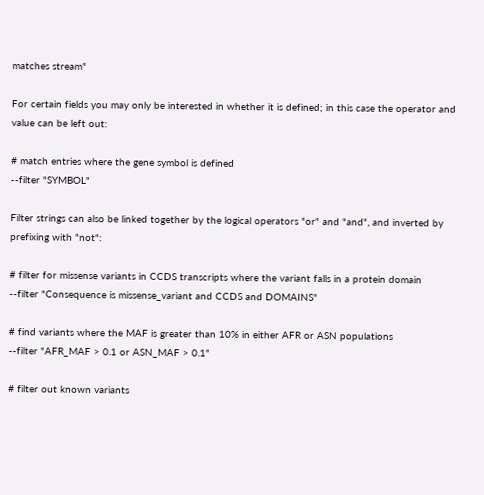matches stream"

For certain fields you may only be interested in whether it is defined; in this case the operator and value can be left out:

# match entries where the gene symbol is defined
--filter "SYMBOL"

Filter strings can also be linked together by the logical operators "or" and "and", and inverted by prefixing with "not":

# filter for missense variants in CCDS transcripts where the variant falls in a protein domain
--filter "Consequence is missense_variant and CCDS and DOMAINS"

# find variants where the MAF is greater than 10% in either AFR or ASN populations
--filter "AFR_MAF > 0.1 or ASN_MAF > 0.1"

# filter out known variants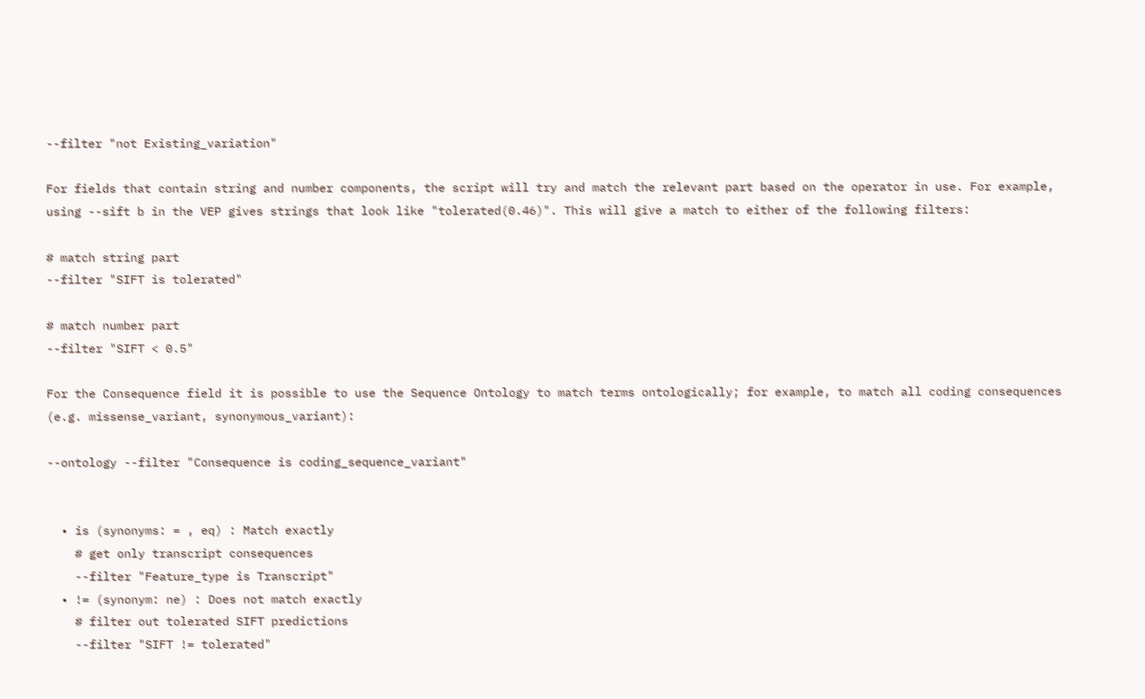--filter "not Existing_variation"

For fields that contain string and number components, the script will try and match the relevant part based on the operator in use. For example, using --sift b in the VEP gives strings that look like "tolerated(0.46)". This will give a match to either of the following filters:

# match string part
--filter "SIFT is tolerated"

# match number part
--filter "SIFT < 0.5"

For the Consequence field it is possible to use the Sequence Ontology to match terms ontologically; for example, to match all coding consequences (e.g. missense_variant, synonymous_variant):

--ontology --filter "Consequence is coding_sequence_variant"


  • is (synonyms: = , eq) : Match exactly
    # get only transcript consequences
    --filter "Feature_type is Transcript"
  • != (synonym: ne) : Does not match exactly
    # filter out tolerated SIFT predictions
    --filter "SIFT != tolerated"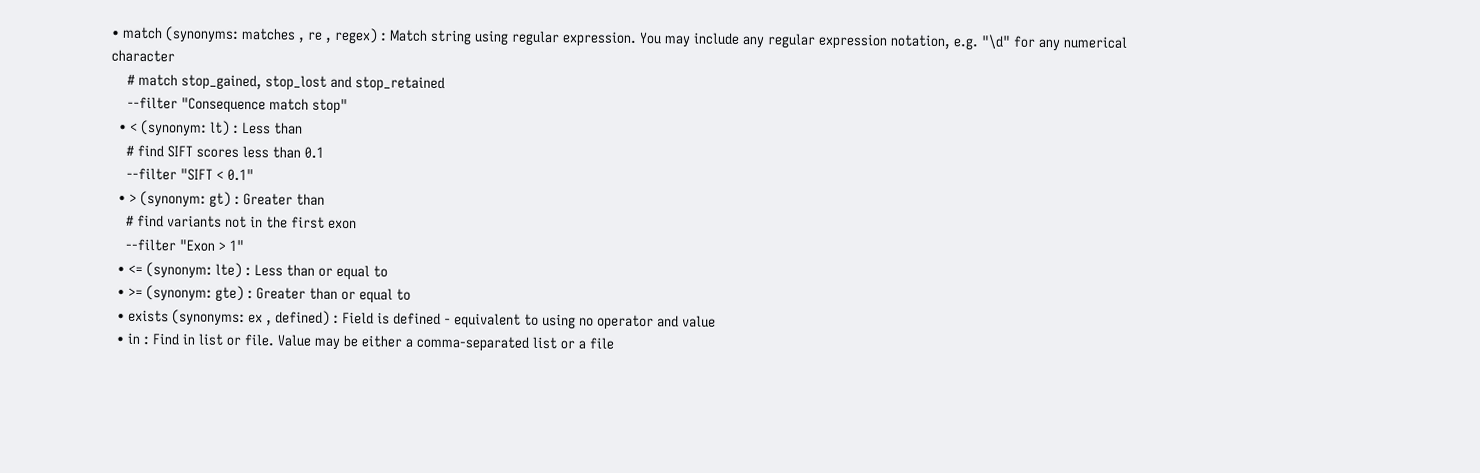• match (synonyms: matches , re , regex) : Match string using regular expression. You may include any regular expression notation, e.g. "\d" for any numerical character
    # match stop_gained, stop_lost and stop_retained
    --filter "Consequence match stop"
  • < (synonym: lt) : Less than
    # find SIFT scores less than 0.1
    --filter "SIFT < 0.1"
  • > (synonym: gt) : Greater than
    # find variants not in the first exon
    --filter "Exon > 1"
  • <= (synonym: lte) : Less than or equal to
  • >= (synonym: gte) : Greater than or equal to
  • exists (synonyms: ex , defined) : Field is defined - equivalent to using no operator and value
  • in : Find in list or file. Value may be either a comma-separated list or a file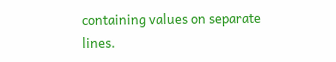containing values on separate lines.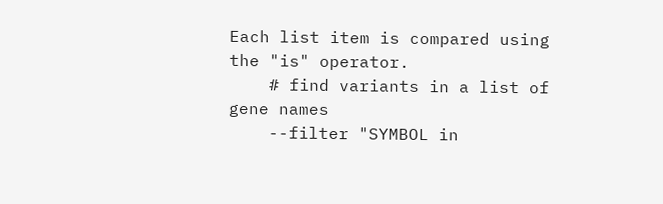Each list item is compared using the "is" operator.
    # find variants in a list of gene names
    --filter "SYMBOL in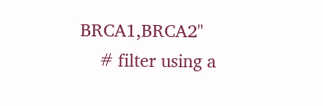BRCA1,BRCA2"
    # filter using a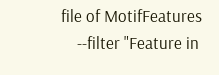file of MotifFeatures
    --filter "Feature in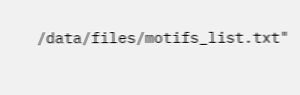/data/files/motifs_list.txt"